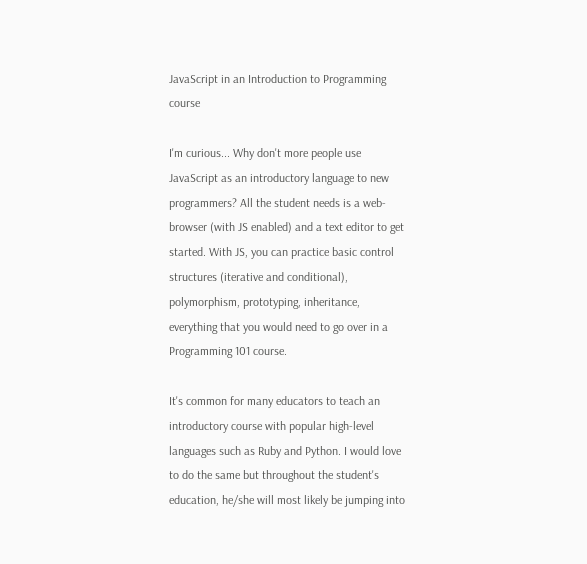JavaScript in an Introduction to Programming course

I'm curious... Why don't more people use JavaScript as an introductory language to new programmers? All the student needs is a web-browser (with JS enabled) and a text editor to get started. With JS, you can practice basic control structures (iterative and conditional), polymorphism, prototyping, inheritance, everything that you would need to go over in a Programming 101 course.

It's common for many educators to teach an introductory course with popular high-level languages such as Ruby and Python. I would love to do the same but throughout the student's education, he/she will most likely be jumping into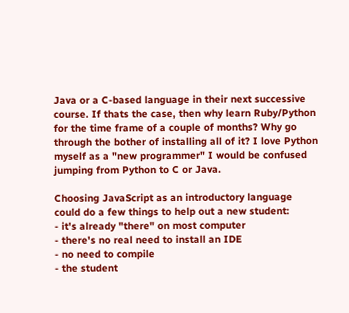Java or a C-based language in their next successive course. If thats the case, then why learn Ruby/Python for the time frame of a couple of months? Why go through the bother of installing all of it? I love Python myself as a "new programmer" I would be confused jumping from Python to C or Java.

Choosing JavaScript as an introductory language could do a few things to help out a new student:
- it's already "there" on most computer
- there's no real need to install an IDE
- no need to compile
- the student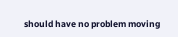should have no problem moving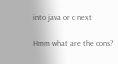into java or c next

Hmm what are the cons?